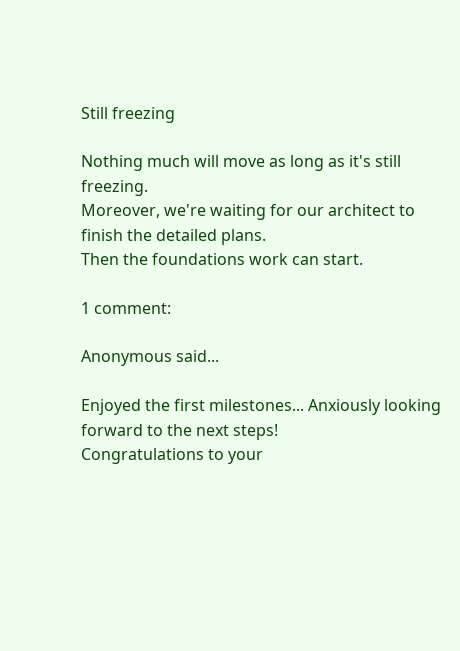Still freezing

Nothing much will move as long as it's still freezing.
Moreover, we're waiting for our architect to finish the detailed plans.
Then the foundations work can start.

1 comment:

Anonymous said...

Enjoyed the first milestones... Anxiously looking forward to the next steps!
Congratulations to your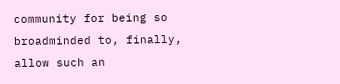community for being so broadminded to, finally,
allow such an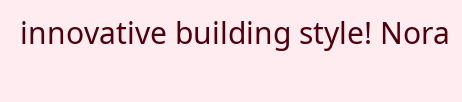innovative building style! Nora